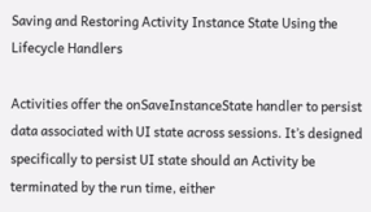Saving and Restoring Activity Instance State Using the Lifecycle Handlers

Activities offer the onSaveInstanceState handler to persist data associated with UI state across sessions. It’s designed specifically to persist UI state should an Activity be terminated by the run time, either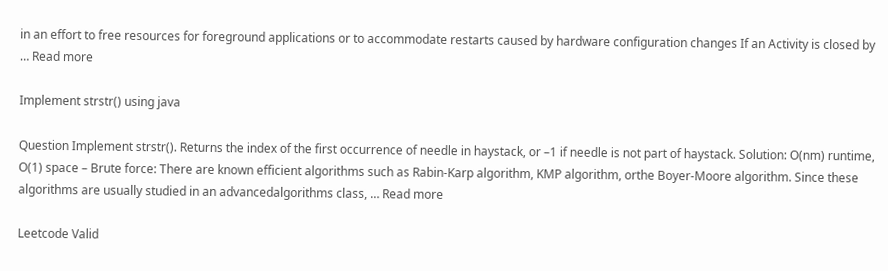in an effort to free resources for foreground applications or to accommodate restarts caused by hardware configuration changes If an Activity is closed by … Read more

Implement strstr() using java

Question Implement strstr(). Returns the index of the first occurrence of needle in haystack, or –1 if needle is not part of haystack. Solution: O(nm) runtime, O(1) space – Brute force: There are known efficient algorithms such as Rabin-Karp algorithm, KMP algorithm, orthe Boyer-Moore algorithm. Since these algorithms are usually studied in an advancedalgorithms class, … Read more

Leetcode Valid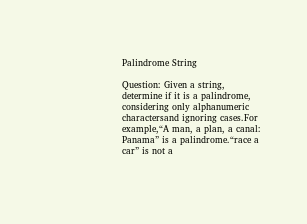Palindrome String

Question: Given a string, determine if it is a palindrome, considering only alphanumeric charactersand ignoring cases.For example,“A man, a plan, a canal: Panama” is a palindrome.“race a car” is not a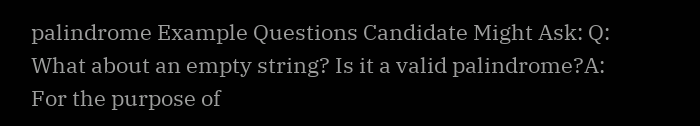palindrome Example Questions Candidate Might Ask: Q: What about an empty string? Is it a valid palindrome?A: For the purpose of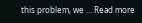this problem, we … Read more